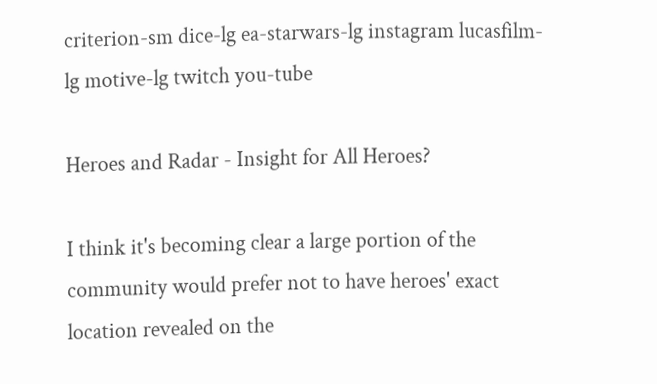criterion-sm dice-lg ea-starwars-lg instagram lucasfilm-lg motive-lg twitch you-tube

Heroes and Radar - Insight for All Heroes?

I think it's becoming clear a large portion of the community would prefer not to have heroes' exact location revealed on the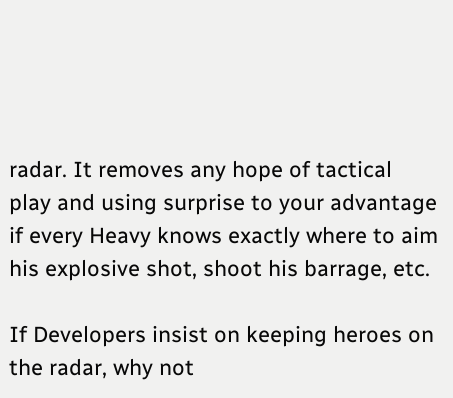radar. It removes any hope of tactical play and using surprise to your advantage if every Heavy knows exactly where to aim his explosive shot, shoot his barrage, etc.

If Developers insist on keeping heroes on the radar, why not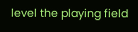level the playing field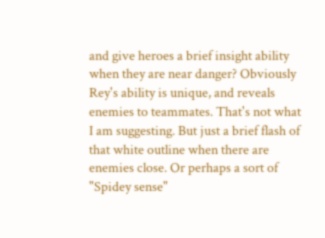and give heroes a brief insight ability when they are near danger? Obviously Rey's ability is unique, and reveals enemies to teammates. That's not what I am suggesting. But just a brief flash of that white outline when there are enemies close. Or perhaps a sort of "Spidey sense"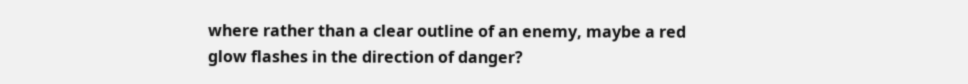where rather than a clear outline of an enemy, maybe a red glow flashes in the direction of danger?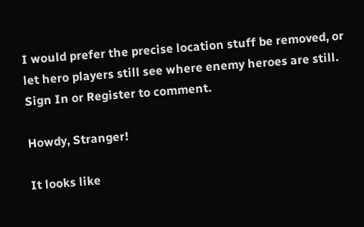I would prefer the precise location stuff be removed, or let hero players still see where enemy heroes are still.
Sign In or Register to comment.

Howdy, Stranger!

It looks like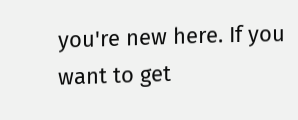you're new here. If you want to get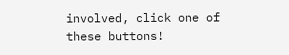involved, click one of these buttons!